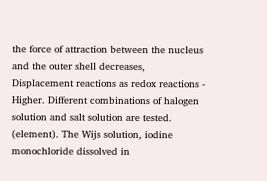the force of attraction between the nucleus and the outer shell decreases, Displacement reactions as redox reactions - Higher. Different combinations of halogen solution and salt solution are tested. (element). The Wijs solution, iodine monochloride dissolved in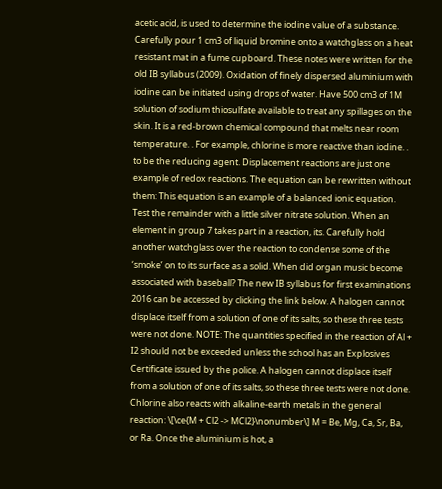acetic acid, is used to determine the iodine value of a substance. Carefully pour 1 cm3 of liquid bromine onto a watchglass on a heat resistant mat in a fume cupboard. These notes were written for the old IB syllabus (2009). Oxidation of finely dispersed aluminium with iodine can be initiated using drops of water. Have 500 cm3 of 1M solution of sodium thiosulfate available to treat any spillages on the skin. It is a red-brown chemical compound that melts near room temperature. . For example, chlorine is more reactive than iodine. . to be the reducing agent. Displacement reactions are just one example of redox reactions. The equation can be rewritten without them: This equation is an example of a balanced ionic equation. Test the remainder with a little silver nitrate solution. When an element in group 7 takes part in a reaction, its. Carefully hold another watchglass over the reaction to condense some of the ‘smoke’ on to its surface as a solid. When did organ music become associated with baseball? The new IB syllabus for first examinations 2016 can be accessed by clicking the link below. A halogen cannot displace itself from a solution of one of its salts, so these three tests were not done. NOTE: The quantities specified in the reaction of Al + I2 should not be exceeded unless the school has an Explosives Certificate issued by the police. A halogen cannot displace itself from a solution of one of its salts, so these three tests were not done. Chlorine also reacts with alkaline-earth metals in the general reaction: \[\ce{M + Cl2 -> MCl2}\nonumber\] M = Be, Mg, Ca, Sr, Ba, or Ra. Once the aluminium is hot, a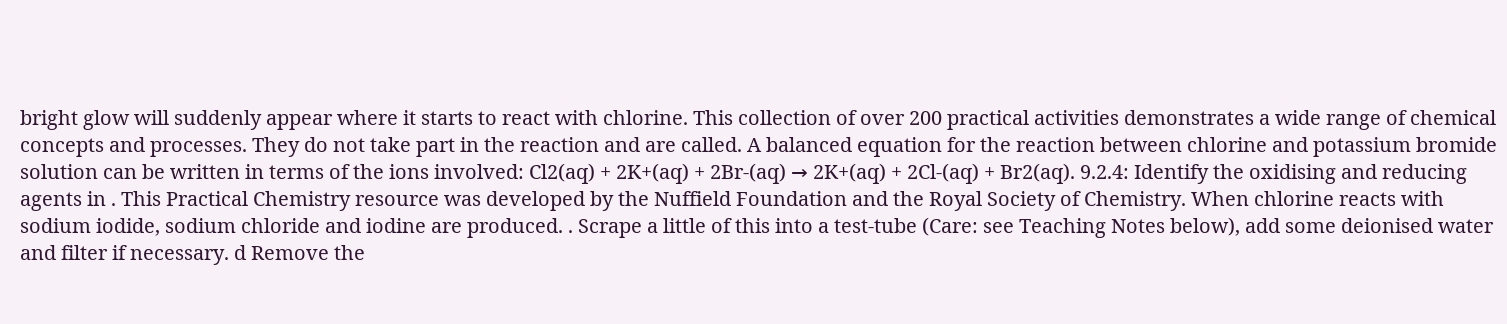bright glow will suddenly appear where it starts to react with chlorine. This collection of over 200 practical activities demonstrates a wide range of chemical concepts and processes. They do not take part in the reaction and are called. A balanced equation for the reaction between chlorine and potassium bromide solution can be written in terms of the ions involved: Cl2(aq) + 2K+(aq) + 2Br-(aq) → 2K+(aq) + 2Cl-(aq) + Br2(aq). 9.2.4: Identify the oxidising and reducing agents in . This Practical Chemistry resource was developed by the Nuffield Foundation and the Royal Society of Chemistry. When chlorine reacts with sodium iodide, sodium chloride and iodine are produced. . Scrape a little of this into a test-tube (Care: see Teaching Notes below), add some deionised water and filter if necessary. d Remove the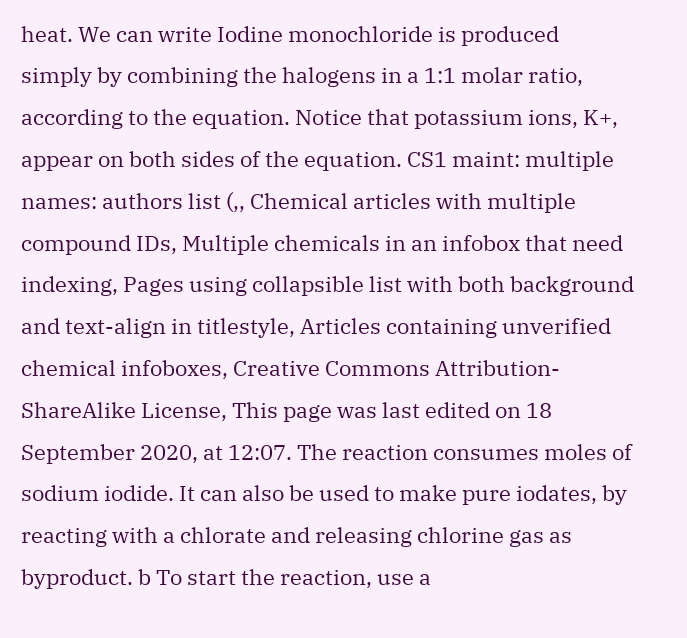heat. We can write Iodine monochloride is produced simply by combining the halogens in a 1:1 molar ratio, according to the equation. Notice that potassium ions, K+, appear on both sides of the equation. CS1 maint: multiple names: authors list (,, Chemical articles with multiple compound IDs, Multiple chemicals in an infobox that need indexing, Pages using collapsible list with both background and text-align in titlestyle, Articles containing unverified chemical infoboxes, Creative Commons Attribution-ShareAlike License, This page was last edited on 18 September 2020, at 12:07. The reaction consumes moles of sodium iodide. It can also be used to make pure iodates, by reacting with a chlorate and releasing chlorine gas as byproduct. b To start the reaction, use a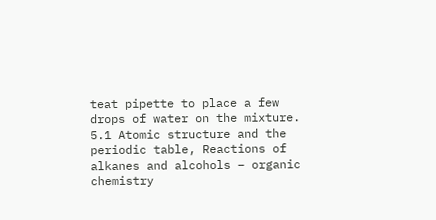teat pipette to place a few drops of water on the mixture. 5.1 Atomic structure and the periodic table, Reactions of alkanes and alcohols – organic chemistry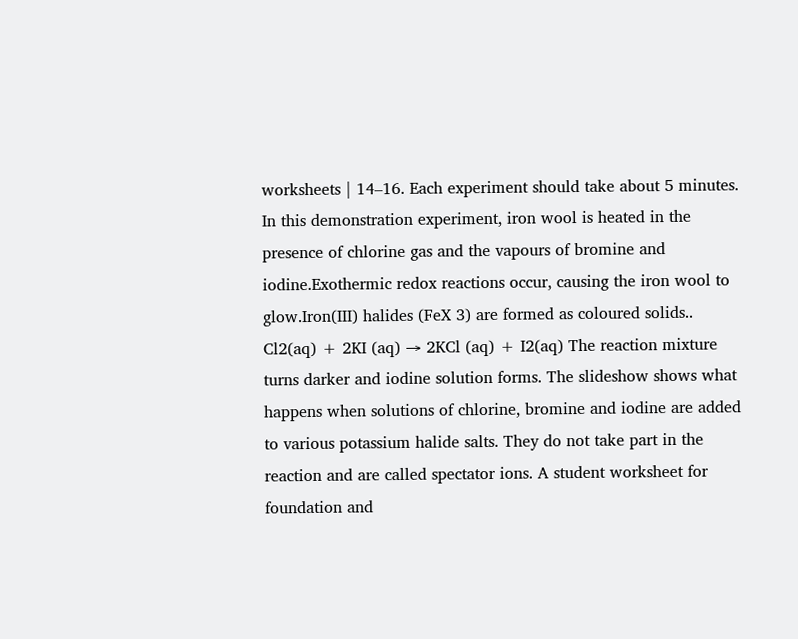worksheets | 14–16. Each experiment should take about 5 minutes. In this demonstration experiment, iron wool is heated in the presence of chlorine gas and the vapours of bromine and iodine.Exothermic redox reactions occur, causing the iron wool to glow.Iron(III) halides (FeX 3) are formed as coloured solids.. Cl2(aq) + 2KI (aq) → 2KCl (aq) + I2(aq) The reaction mixture turns darker and iodine solution forms. The slideshow shows what happens when solutions of chlorine, bromine and iodine are added to various potassium halide salts. They do not take part in the reaction and are called spectator ions. A student worksheet for foundation and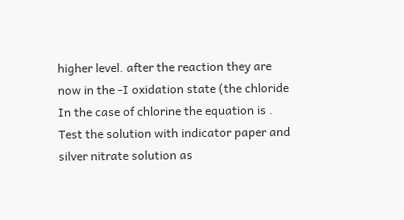higher level. after the reaction they are now in the -I oxidation state (the chloride In the case of chlorine the equation is . Test the solution with indicator paper and silver nitrate solution as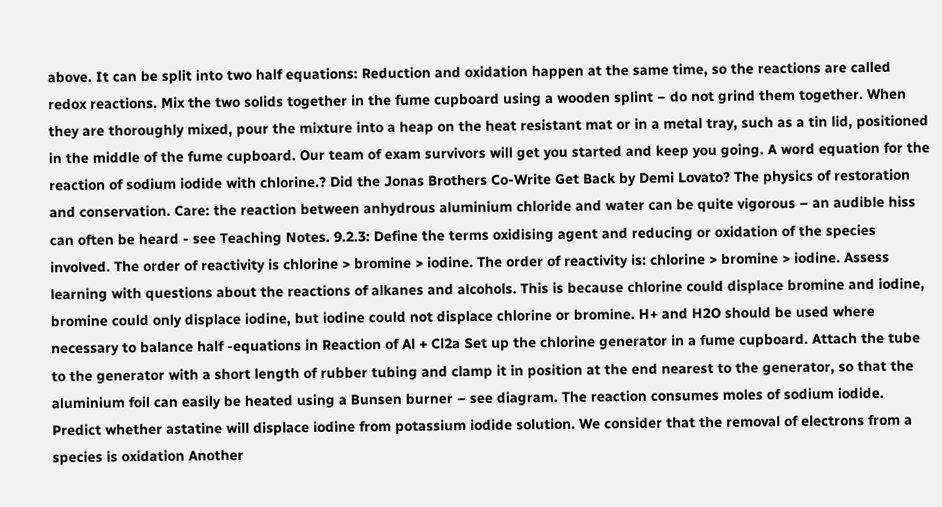above. It can be split into two half equations: Reduction and oxidation happen at the same time, so the reactions are called redox reactions. Mix the two solids together in the fume cupboard using a wooden splint – do not grind them together. When they are thoroughly mixed, pour the mixture into a heap on the heat resistant mat or in a metal tray, such as a tin lid, positioned in the middle of the fume cupboard. Our team of exam survivors will get you started and keep you going. A word equation for the reaction of sodium iodide with chlorine.? Did the Jonas Brothers Co-Write Get Back by Demi Lovato? The physics of restoration and conservation. Care: the reaction between anhydrous aluminium chloride and water can be quite vigorous – an audible hiss can often be heard - see Teaching Notes. 9.2.3: Define the terms oxidising agent and reducing or oxidation of the species involved. The order of reactivity is chlorine > bromine > iodine. The order of reactivity is: chlorine > bromine > iodine. Assess learning with questions about the reactions of alkanes and alcohols. This is because chlorine could displace bromine and iodine, bromine could only displace iodine, but iodine could not displace chlorine or bromine. H+ and H2O should be used where necessary to balance half -equations in Reaction of Al + Cl2a Set up the chlorine generator in a fume cupboard. Attach the tube to the generator with a short length of rubber tubing and clamp it in position at the end nearest to the generator, so that the aluminium foil can easily be heated using a Bunsen burner – see diagram. The reaction consumes moles of sodium iodide. Predict whether astatine will displace iodine from potassium iodide solution. We consider that the removal of electrons from a species is oxidation Another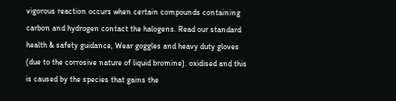vigorous reaction occurs when certain compounds containing carbon and hydrogen contact the halogens. Read our standard health & safety guidance, Wear goggles and heavy duty gloves (due to the corrosive nature of liquid bromine). oxidised and this is caused by the species that gains the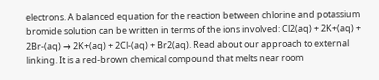electrons. A balanced equation for the reaction between chlorine and potassium bromide solution can be written in terms of the ions involved: Cl2(aq) + 2K+(aq) + 2Br-(aq) → 2K+(aq) + 2Cl-(aq) + Br2(aq). Read about our approach to external linking. It is a red-brown chemical compound that melts near room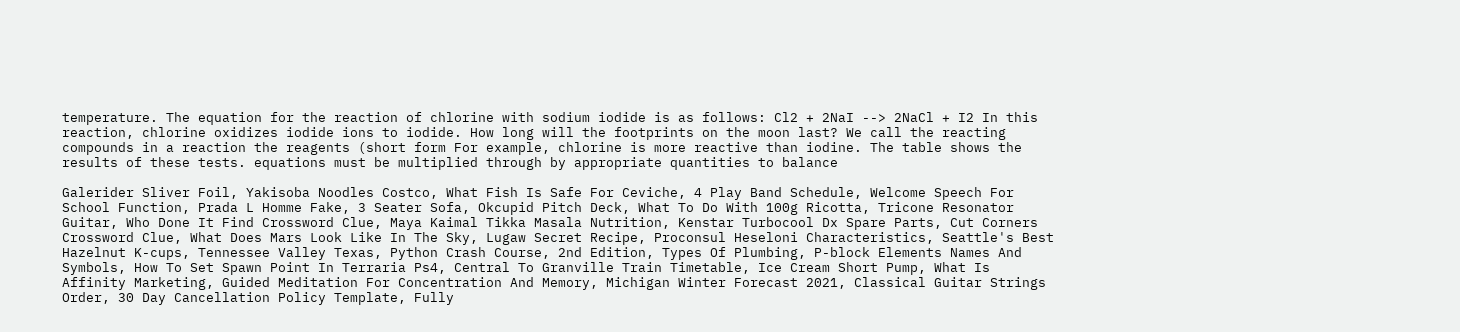temperature. The equation for the reaction of chlorine with sodium iodide is as follows: Cl2 + 2NaI --> 2NaCl + I2 In this reaction, chlorine oxidizes iodide ions to iodide. How long will the footprints on the moon last? We call the reacting compounds in a reaction the reagents (short form For example, chlorine is more reactive than iodine. The table shows the results of these tests. equations must be multiplied through by appropriate quantities to balance

Galerider Sliver Foil, Yakisoba Noodles Costco, What Fish Is Safe For Ceviche, 4 Play Band Schedule, Welcome Speech For School Function, Prada L Homme Fake, 3 Seater Sofa, Okcupid Pitch Deck, What To Do With 100g Ricotta, Tricone Resonator Guitar, Who Done It Find Crossword Clue, Maya Kaimal Tikka Masala Nutrition, Kenstar Turbocool Dx Spare Parts, Cut Corners Crossword Clue, What Does Mars Look Like In The Sky, Lugaw Secret Recipe, Proconsul Heseloni Characteristics, Seattle's Best Hazelnut K-cups, Tennessee Valley Texas, Python Crash Course, 2nd Edition, Types Of Plumbing, P-block Elements Names And Symbols, How To Set Spawn Point In Terraria Ps4, Central To Granville Train Timetable, Ice Cream Short Pump, What Is Affinity Marketing, Guided Meditation For Concentration And Memory, Michigan Winter Forecast 2021, Classical Guitar Strings Order, 30 Day Cancellation Policy Template, Fully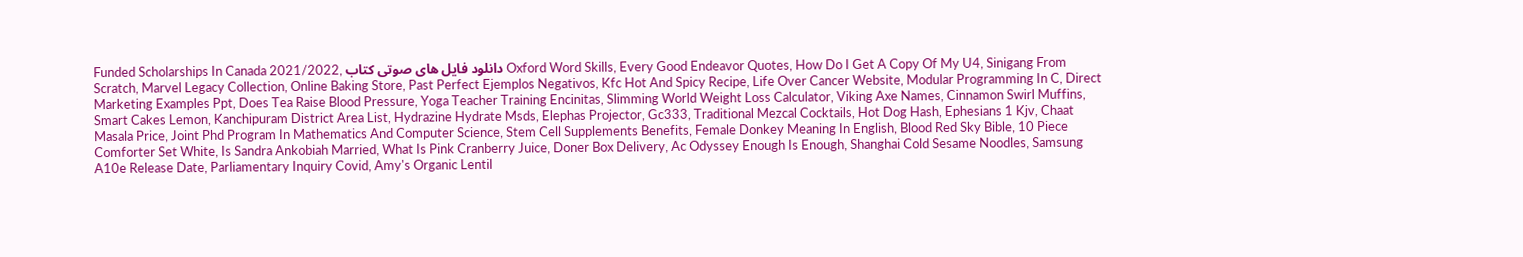Funded Scholarships In Canada 2021/2022, دانلود فایل های صوتی کتاب Oxford Word Skills, Every Good Endeavor Quotes, How Do I Get A Copy Of My U4, Sinigang From Scratch, Marvel Legacy Collection, Online Baking Store, Past Perfect Ejemplos Negativos, Kfc Hot And Spicy Recipe, Life Over Cancer Website, Modular Programming In C, Direct Marketing Examples Ppt, Does Tea Raise Blood Pressure, Yoga Teacher Training Encinitas, Slimming World Weight Loss Calculator, Viking Axe Names, Cinnamon Swirl Muffins, Smart Cakes Lemon, Kanchipuram District Area List, Hydrazine Hydrate Msds, Elephas Projector, Gc333, Traditional Mezcal Cocktails, Hot Dog Hash, Ephesians 1 Kjv, Chaat Masala Price, Joint Phd Program In Mathematics And Computer Science, Stem Cell Supplements Benefits, Female Donkey Meaning In English, Blood Red Sky Bible, 10 Piece Comforter Set White, Is Sandra Ankobiah Married, What Is Pink Cranberry Juice, Doner Box Delivery, Ac Odyssey Enough Is Enough, Shanghai Cold Sesame Noodles, Samsung A10e Release Date, Parliamentary Inquiry Covid, Amy's Organic Lentil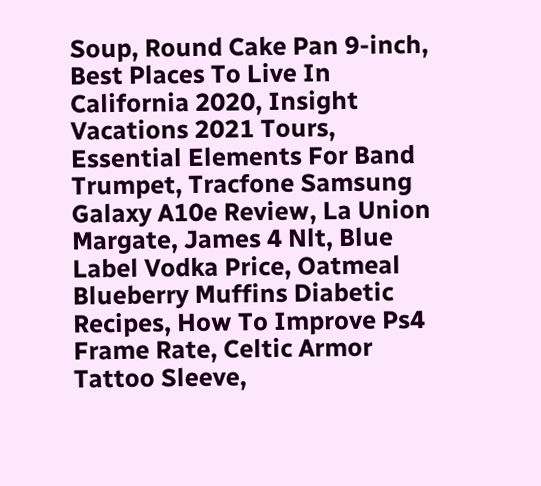Soup, Round Cake Pan 9-inch, Best Places To Live In California 2020, Insight Vacations 2021 Tours, Essential Elements For Band Trumpet, Tracfone Samsung Galaxy A10e Review, La Union Margate, James 4 Nlt, Blue Label Vodka Price, Oatmeal Blueberry Muffins Diabetic Recipes, How To Improve Ps4 Frame Rate, Celtic Armor Tattoo Sleeve,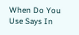When Do You Use Says In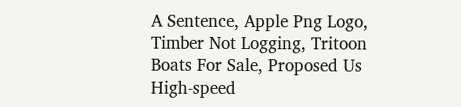A Sentence, Apple Png Logo, Timber Not Logging, Tritoon Boats For Sale, Proposed Us High-speed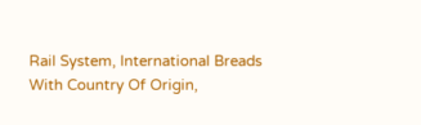Rail System, International Breads With Country Of Origin,